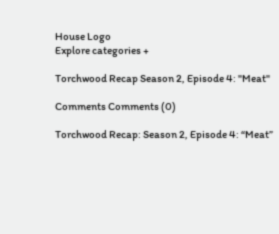House Logo
Explore categories +

Torchwood Recap Season 2, Episode 4: "Meat"

Comments Comments (0)

Torchwood Recap: Season 2, Episode 4: “Meat”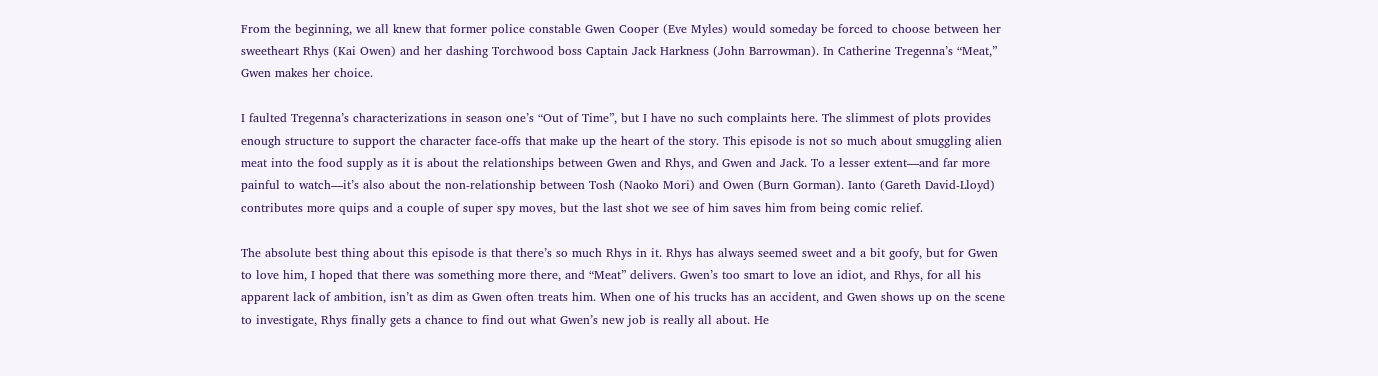From the beginning, we all knew that former police constable Gwen Cooper (Eve Myles) would someday be forced to choose between her sweetheart Rhys (Kai Owen) and her dashing Torchwood boss Captain Jack Harkness (John Barrowman). In Catherine Tregenna’s “Meat,” Gwen makes her choice.

I faulted Tregenna’s characterizations in season one’s “Out of Time”, but I have no such complaints here. The slimmest of plots provides enough structure to support the character face-offs that make up the heart of the story. This episode is not so much about smuggling alien meat into the food supply as it is about the relationships between Gwen and Rhys, and Gwen and Jack. To a lesser extent—and far more painful to watch—it’s also about the non-relationship between Tosh (Naoko Mori) and Owen (Burn Gorman). Ianto (Gareth David-Lloyd) contributes more quips and a couple of super spy moves, but the last shot we see of him saves him from being comic relief.

The absolute best thing about this episode is that there’s so much Rhys in it. Rhys has always seemed sweet and a bit goofy, but for Gwen to love him, I hoped that there was something more there, and “Meat” delivers. Gwen’s too smart to love an idiot, and Rhys, for all his apparent lack of ambition, isn’t as dim as Gwen often treats him. When one of his trucks has an accident, and Gwen shows up on the scene to investigate, Rhys finally gets a chance to find out what Gwen’s new job is really all about. He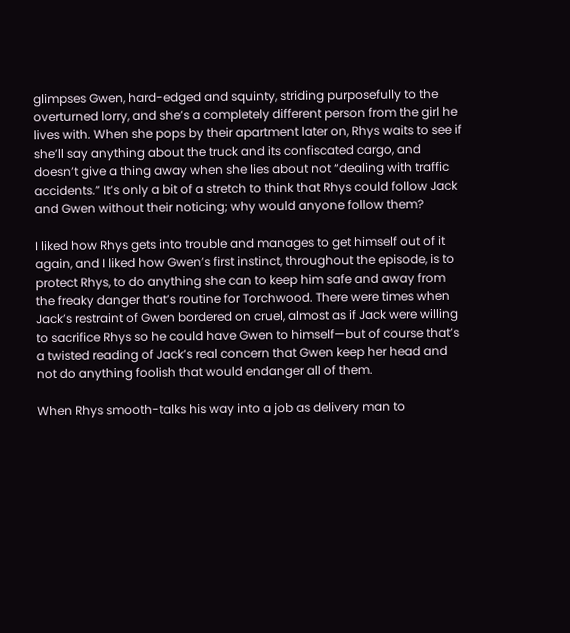glimpses Gwen, hard-edged and squinty, striding purposefully to the overturned lorry, and she’s a completely different person from the girl he lives with. When she pops by their apartment later on, Rhys waits to see if she’ll say anything about the truck and its confiscated cargo, and doesn’t give a thing away when she lies about not “dealing with traffic accidents.” It’s only a bit of a stretch to think that Rhys could follow Jack and Gwen without their noticing; why would anyone follow them?

I liked how Rhys gets into trouble and manages to get himself out of it again, and I liked how Gwen’s first instinct, throughout the episode, is to protect Rhys, to do anything she can to keep him safe and away from the freaky danger that’s routine for Torchwood. There were times when Jack’s restraint of Gwen bordered on cruel, almost as if Jack were willing to sacrifice Rhys so he could have Gwen to himself—but of course that’s a twisted reading of Jack’s real concern that Gwen keep her head and not do anything foolish that would endanger all of them.

When Rhys smooth-talks his way into a job as delivery man to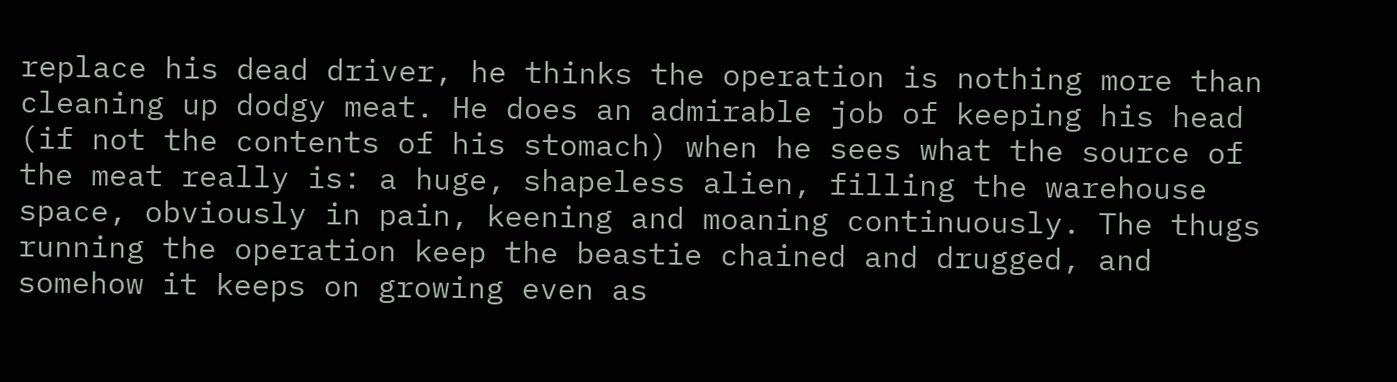replace his dead driver, he thinks the operation is nothing more than cleaning up dodgy meat. He does an admirable job of keeping his head (if not the contents of his stomach) when he sees what the source of the meat really is: a huge, shapeless alien, filling the warehouse space, obviously in pain, keening and moaning continuously. The thugs running the operation keep the beastie chained and drugged, and somehow it keeps on growing even as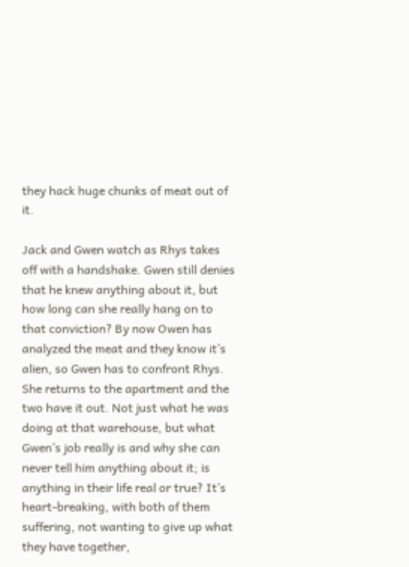they hack huge chunks of meat out of it.

Jack and Gwen watch as Rhys takes off with a handshake. Gwen still denies that he knew anything about it, but how long can she really hang on to that conviction? By now Owen has analyzed the meat and they know it’s alien, so Gwen has to confront Rhys. She returns to the apartment and the two have it out. Not just what he was doing at that warehouse, but what Gwen’s job really is and why she can never tell him anything about it; is anything in their life real or true? It’s heart-breaking, with both of them suffering, not wanting to give up what they have together,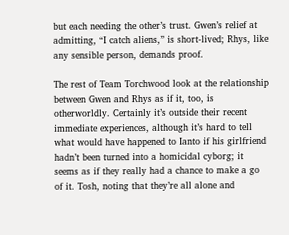but each needing the other’s trust. Gwen’s relief at admitting, “I catch aliens,” is short-lived; Rhys, like any sensible person, demands proof.

The rest of Team Torchwood look at the relationship between Gwen and Rhys as if it, too, is otherworldly. Certainly it’s outside their recent immediate experiences, although it’s hard to tell what would have happened to Ianto if his girlfriend hadn’t been turned into a homicidal cyborg; it seems as if they really had a chance to make a go of it. Tosh, noting that they’re all alone and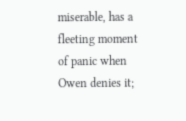miserable, has a fleeting moment of panic when Owen denies it;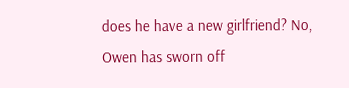does he have a new girlfriend? No, Owen has sworn off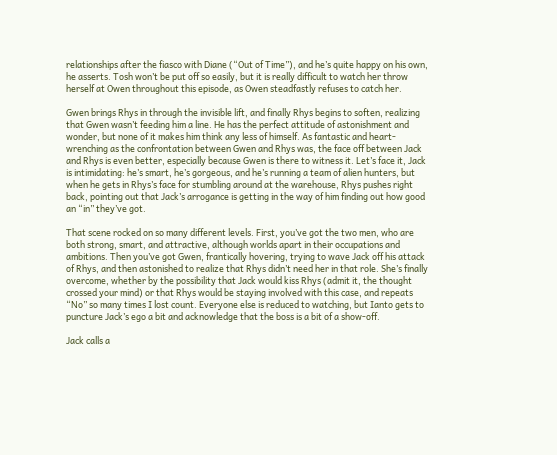relationships after the fiasco with Diane (“Out of Time”), and he’s quite happy on his own, he asserts. Tosh won’t be put off so easily, but it is really difficult to watch her throw herself at Owen throughout this episode, as Owen steadfastly refuses to catch her.

Gwen brings Rhys in through the invisible lift, and finally Rhys begins to soften, realizing that Gwen wasn’t feeding him a line. He has the perfect attitude of astonishment and wonder, but none of it makes him think any less of himself. As fantastic and heart-wrenching as the confrontation between Gwen and Rhys was, the face off between Jack and Rhys is even better, especially because Gwen is there to witness it. Let’s face it, Jack is intimidating: he’s smart, he’s gorgeous, and he’s running a team of alien hunters, but when he gets in Rhys’s face for stumbling around at the warehouse, Rhys pushes right back, pointing out that Jack’s arrogance is getting in the way of him finding out how good an “in” they’ve got.

That scene rocked on so many different levels. First, you’ve got the two men, who are both strong, smart, and attractive, although worlds apart in their occupations and ambitions. Then you’ve got Gwen, frantically hovering, trying to wave Jack off his attack of Rhys, and then astonished to realize that Rhys didn’t need her in that role. She’s finally overcome, whether by the possibility that Jack would kiss Rhys (admit it, the thought crossed your mind) or that Rhys would be staying involved with this case, and repeats “No” so many times I lost count. Everyone else is reduced to watching, but Ianto gets to puncture Jack’s ego a bit and acknowledge that the boss is a bit of a show-off.

Jack calls a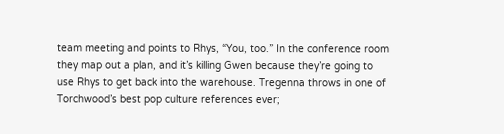team meeting and points to Rhys, “You, too.” In the conference room they map out a plan, and it’s killing Gwen because they’re going to use Rhys to get back into the warehouse. Tregenna throws in one of Torchwood’s best pop culture references ever;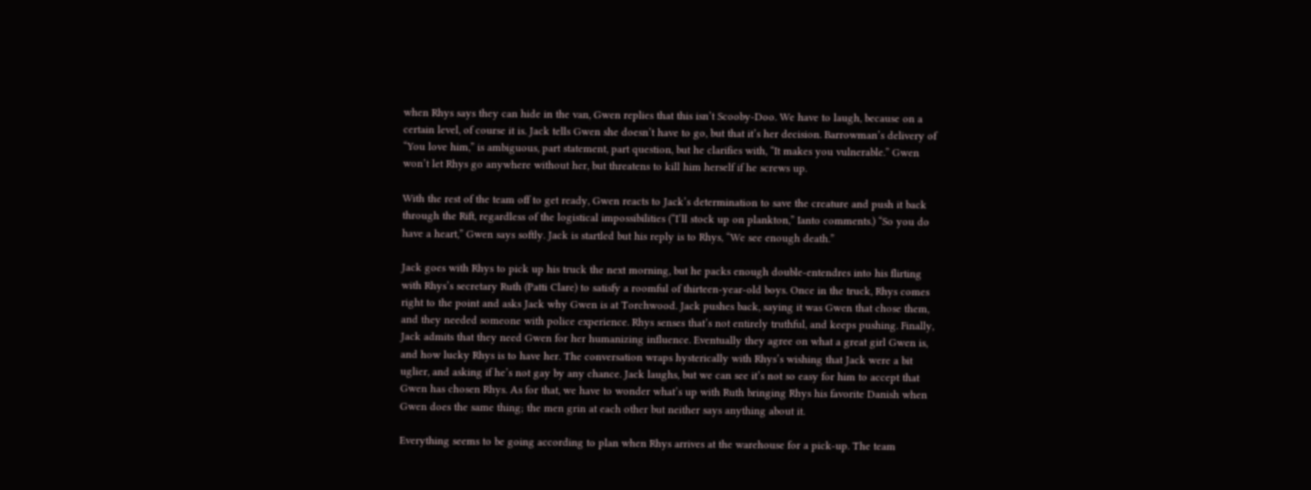when Rhys says they can hide in the van, Gwen replies that this isn’t Scooby-Doo. We have to laugh, because on a certain level, of course it is. Jack tells Gwen she doesn’t have to go, but that it’s her decision. Barrowman’s delivery of “You love him,” is ambiguous, part statement, part question, but he clarifies with, “It makes you vulnerable.” Gwen won’t let Rhys go anywhere without her, but threatens to kill him herself if he screws up.

With the rest of the team off to get ready, Gwen reacts to Jack’s determination to save the creature and push it back through the Rift, regardless of the logistical impossibilities (“I’ll stock up on plankton,” Ianto comments.) “So you do have a heart,” Gwen says softly. Jack is startled but his reply is to Rhys, “We see enough death.”

Jack goes with Rhys to pick up his truck the next morning, but he packs enough double-entendres into his flirting with Rhys’s secretary Ruth (Patti Clare) to satisfy a roomful of thirteen-year-old boys. Once in the truck, Rhys comes right to the point and asks Jack why Gwen is at Torchwood. Jack pushes back, saying it was Gwen that chose them, and they needed someone with police experience. Rhys senses that’s not entirely truthful, and keeps pushing. Finally, Jack admits that they need Gwen for her humanizing influence. Eventually they agree on what a great girl Gwen is, and how lucky Rhys is to have her. The conversation wraps hysterically with Rhys’s wishing that Jack were a bit uglier, and asking if he’s not gay by any chance. Jack laughs, but we can see it’s not so easy for him to accept that Gwen has chosen Rhys. As for that, we have to wonder what’s up with Ruth bringing Rhys his favorite Danish when Gwen does the same thing; the men grin at each other but neither says anything about it.

Everything seems to be going according to plan when Rhys arrives at the warehouse for a pick-up. The team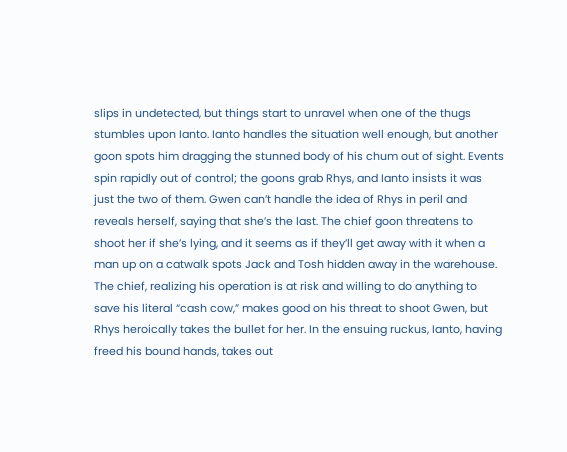slips in undetected, but things start to unravel when one of the thugs stumbles upon Ianto. Ianto handles the situation well enough, but another goon spots him dragging the stunned body of his chum out of sight. Events spin rapidly out of control; the goons grab Rhys, and Ianto insists it was just the two of them. Gwen can’t handle the idea of Rhys in peril and reveals herself, saying that she’s the last. The chief goon threatens to shoot her if she’s lying, and it seems as if they’ll get away with it when a man up on a catwalk spots Jack and Tosh hidden away in the warehouse. The chief, realizing his operation is at risk and willing to do anything to save his literal “cash cow,” makes good on his threat to shoot Gwen, but Rhys heroically takes the bullet for her. In the ensuing ruckus, Ianto, having freed his bound hands, takes out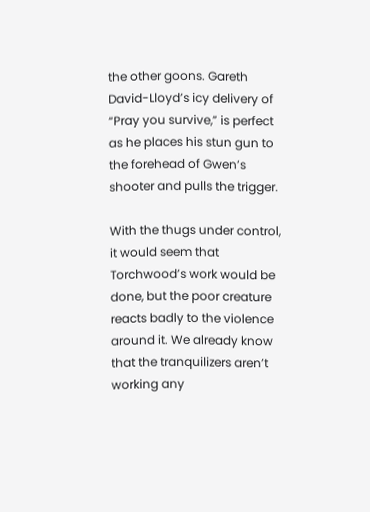the other goons. Gareth David-Lloyd’s icy delivery of “Pray you survive,” is perfect as he places his stun gun to the forehead of Gwen’s shooter and pulls the trigger.

With the thugs under control, it would seem that Torchwood’s work would be done, but the poor creature reacts badly to the violence around it. We already know that the tranquilizers aren’t working any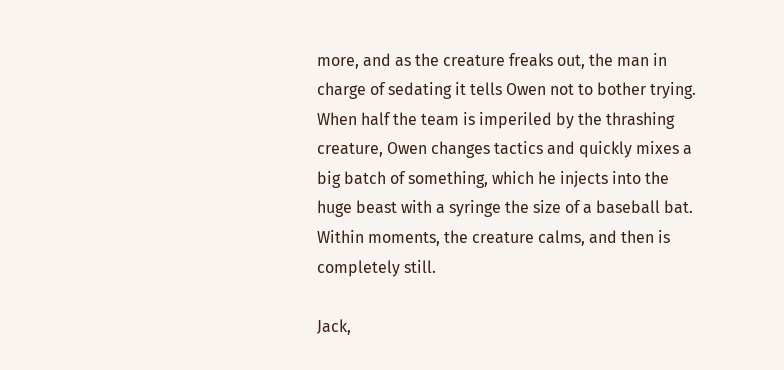more, and as the creature freaks out, the man in charge of sedating it tells Owen not to bother trying. When half the team is imperiled by the thrashing creature, Owen changes tactics and quickly mixes a big batch of something, which he injects into the huge beast with a syringe the size of a baseball bat. Within moments, the creature calms, and then is completely still.

Jack,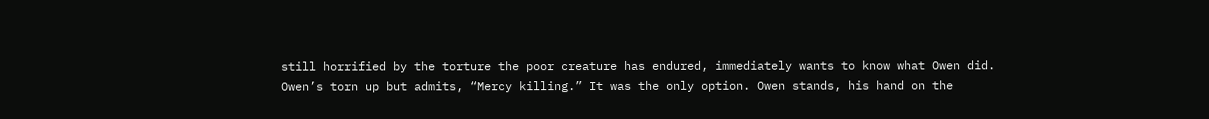still horrified by the torture the poor creature has endured, immediately wants to know what Owen did. Owen’s torn up but admits, “Mercy killing.” It was the only option. Owen stands, his hand on the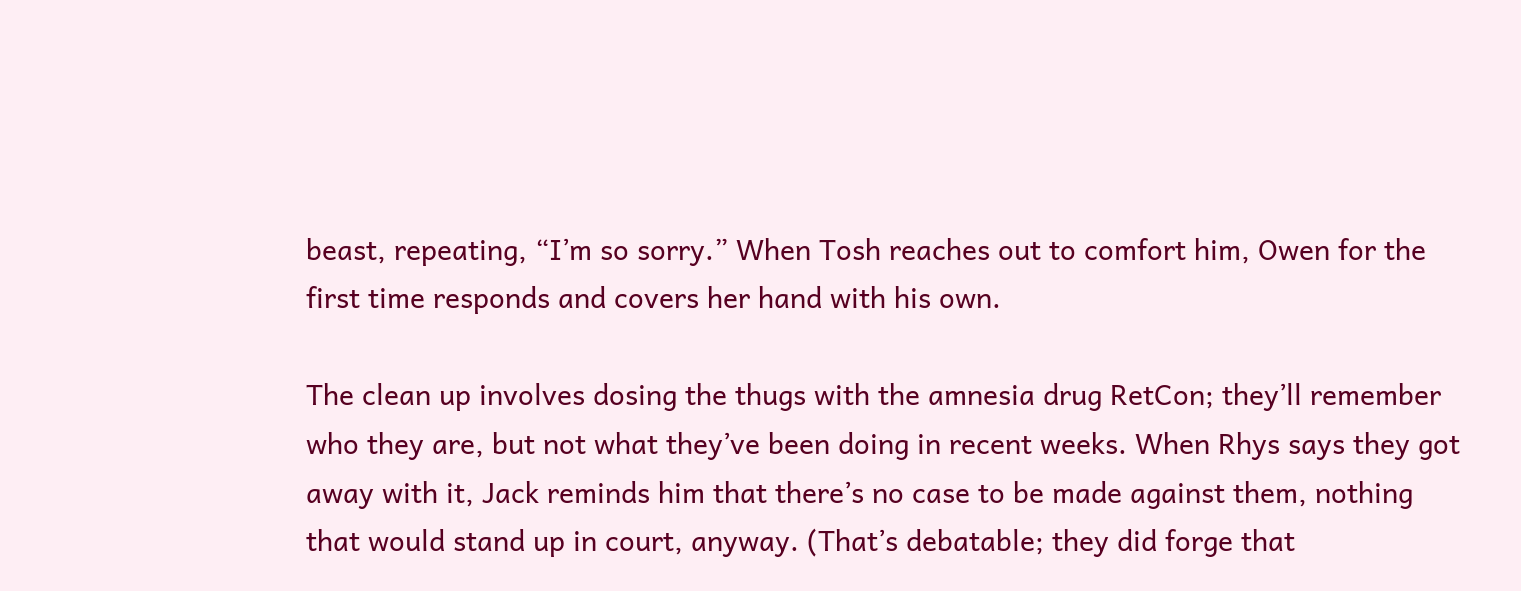beast, repeating, “I’m so sorry.” When Tosh reaches out to comfort him, Owen for the first time responds and covers her hand with his own.

The clean up involves dosing the thugs with the amnesia drug RetCon; they’ll remember who they are, but not what they’ve been doing in recent weeks. When Rhys says they got away with it, Jack reminds him that there’s no case to be made against them, nothing that would stand up in court, anyway. (That’s debatable; they did forge that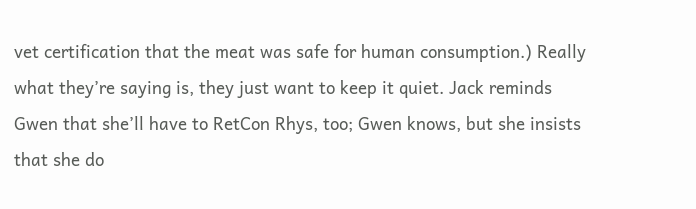vet certification that the meat was safe for human consumption.) Really what they’re saying is, they just want to keep it quiet. Jack reminds Gwen that she’ll have to RetCon Rhys, too; Gwen knows, but she insists that she do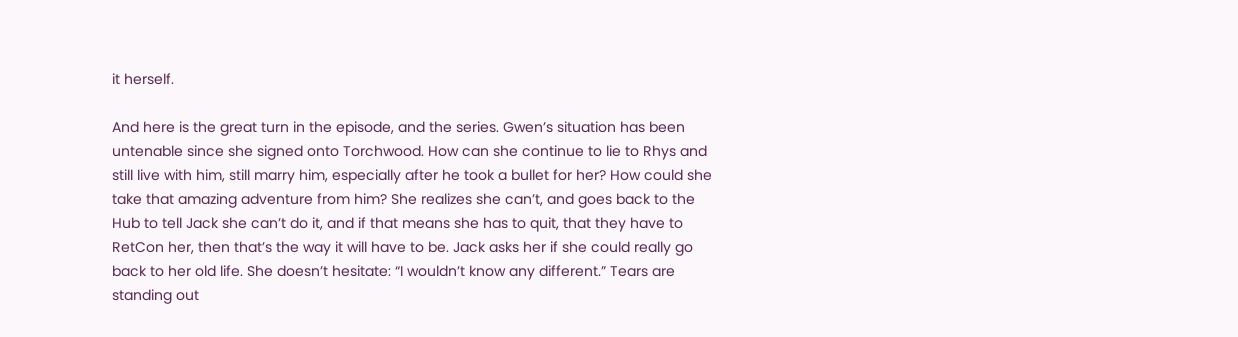it herself.

And here is the great turn in the episode, and the series. Gwen’s situation has been untenable since she signed onto Torchwood. How can she continue to lie to Rhys and still live with him, still marry him, especially after he took a bullet for her? How could she take that amazing adventure from him? She realizes she can’t, and goes back to the Hub to tell Jack she can’t do it, and if that means she has to quit, that they have to RetCon her, then that’s the way it will have to be. Jack asks her if she could really go back to her old life. She doesn’t hesitate: “I wouldn’t know any different.” Tears are standing out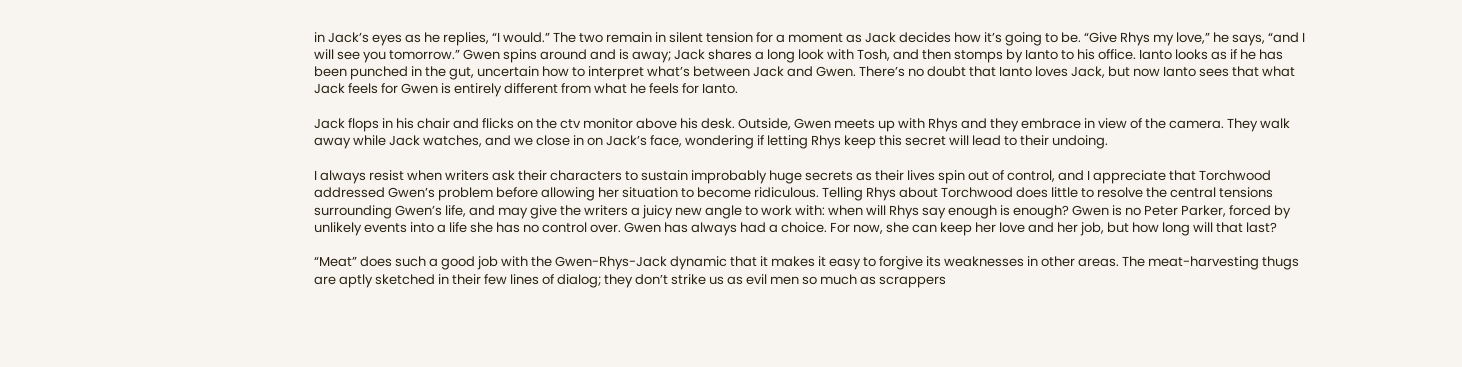in Jack’s eyes as he replies, “I would.” The two remain in silent tension for a moment as Jack decides how it’s going to be. “Give Rhys my love,” he says, “and I will see you tomorrow.” Gwen spins around and is away; Jack shares a long look with Tosh, and then stomps by Ianto to his office. Ianto looks as if he has been punched in the gut, uncertain how to interpret what’s between Jack and Gwen. There’s no doubt that Ianto loves Jack, but now Ianto sees that what Jack feels for Gwen is entirely different from what he feels for Ianto.

Jack flops in his chair and flicks on the ctv monitor above his desk. Outside, Gwen meets up with Rhys and they embrace in view of the camera. They walk away while Jack watches, and we close in on Jack’s face, wondering if letting Rhys keep this secret will lead to their undoing.

I always resist when writers ask their characters to sustain improbably huge secrets as their lives spin out of control, and I appreciate that Torchwood addressed Gwen’s problem before allowing her situation to become ridiculous. Telling Rhys about Torchwood does little to resolve the central tensions surrounding Gwen’s life, and may give the writers a juicy new angle to work with: when will Rhys say enough is enough? Gwen is no Peter Parker, forced by unlikely events into a life she has no control over. Gwen has always had a choice. For now, she can keep her love and her job, but how long will that last?

“Meat” does such a good job with the Gwen-Rhys-Jack dynamic that it makes it easy to forgive its weaknesses in other areas. The meat-harvesting thugs are aptly sketched in their few lines of dialog; they don’t strike us as evil men so much as scrappers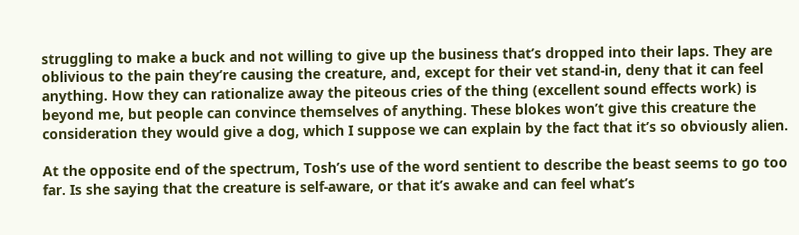struggling to make a buck and not willing to give up the business that’s dropped into their laps. They are oblivious to the pain they’re causing the creature, and, except for their vet stand-in, deny that it can feel anything. How they can rationalize away the piteous cries of the thing (excellent sound effects work) is beyond me, but people can convince themselves of anything. These blokes won’t give this creature the consideration they would give a dog, which I suppose we can explain by the fact that it’s so obviously alien.

At the opposite end of the spectrum, Tosh’s use of the word sentient to describe the beast seems to go too far. Is she saying that the creature is self-aware, or that it’s awake and can feel what’s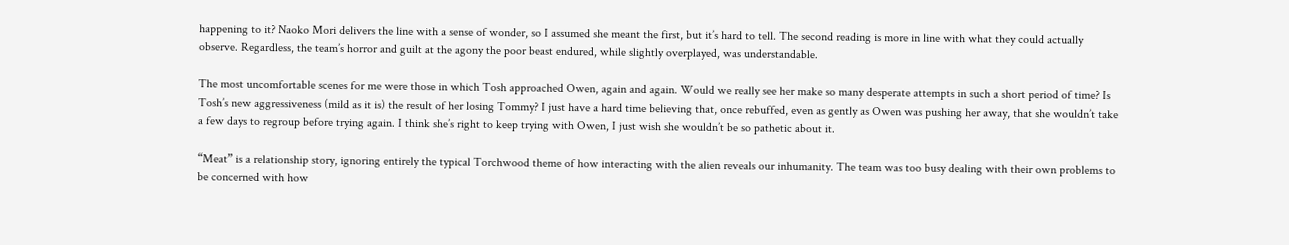happening to it? Naoko Mori delivers the line with a sense of wonder, so I assumed she meant the first, but it’s hard to tell. The second reading is more in line with what they could actually observe. Regardless, the team’s horror and guilt at the agony the poor beast endured, while slightly overplayed, was understandable.

The most uncomfortable scenes for me were those in which Tosh approached Owen, again and again. Would we really see her make so many desperate attempts in such a short period of time? Is Tosh’s new aggressiveness (mild as it is) the result of her losing Tommy? I just have a hard time believing that, once rebuffed, even as gently as Owen was pushing her away, that she wouldn’t take a few days to regroup before trying again. I think she’s right to keep trying with Owen, I just wish she wouldn’t be so pathetic about it.

“Meat” is a relationship story, ignoring entirely the typical Torchwood theme of how interacting with the alien reveals our inhumanity. The team was too busy dealing with their own problems to be concerned with how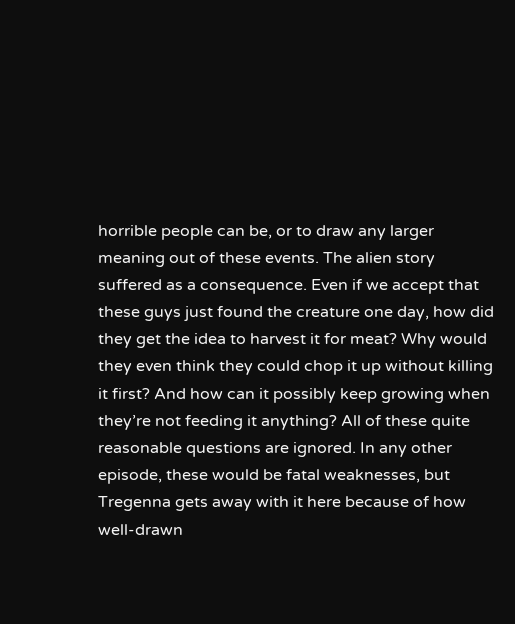horrible people can be, or to draw any larger meaning out of these events. The alien story suffered as a consequence. Even if we accept that these guys just found the creature one day, how did they get the idea to harvest it for meat? Why would they even think they could chop it up without killing it first? And how can it possibly keep growing when they’re not feeding it anything? All of these quite reasonable questions are ignored. In any other episode, these would be fatal weaknesses, but Tregenna gets away with it here because of how well-drawn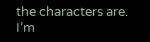the characters are. I’m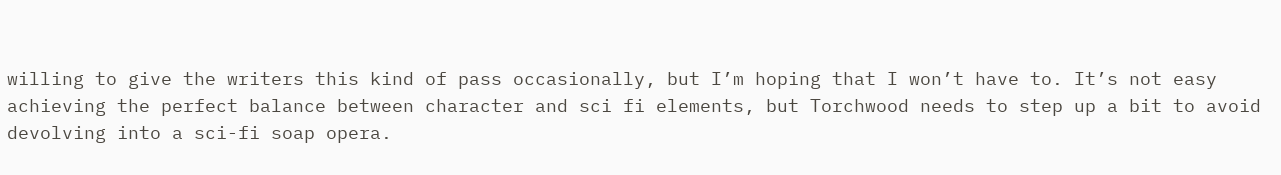willing to give the writers this kind of pass occasionally, but I’m hoping that I won’t have to. It’s not easy achieving the perfect balance between character and sci fi elements, but Torchwood needs to step up a bit to avoid devolving into a sci-fi soap opera.